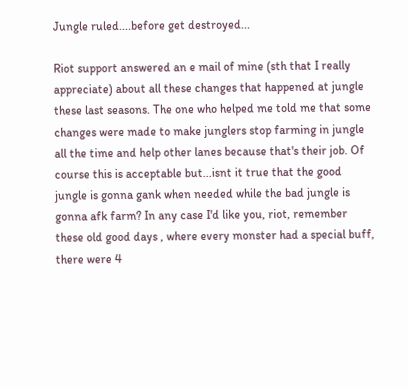Jungle ruled....before get destroyed...

Riot support answered an e mail of mine (sth that I really appreciate) about all these changes that happened at jungle these last seasons. The one who helped me told me that some changes were made to make junglers stop farming in jungle all the time and help other lanes because that's their job. Of course this is acceptable but...isnt it true that the good jungle is gonna gank when needed while the bad jungle is gonna afk farm? In any case I'd like you, riot, remember these old good days , where every monster had a special buff, there were 4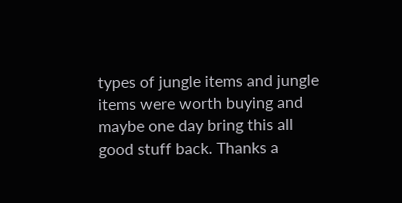types of jungle items and jungle items were worth buying and maybe one day bring this all good stuff back. Thanks a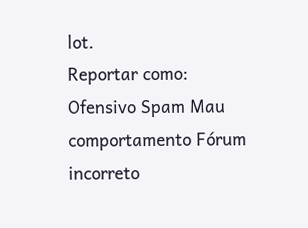lot.
Reportar como:
Ofensivo Spam Mau comportamento Fórum incorreto